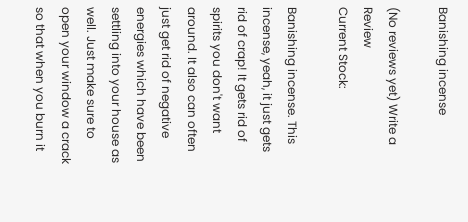Banishing incense

(No reviews yet) Write a Review
Current Stock:

Banishing incense. This incense, yeah, it just gets rid of crap! It gets rid of spirits you don't want around. It also can often just get rid of negative energies which have been settling into your house as well. Just make sure to open your window a crack so that when you burn it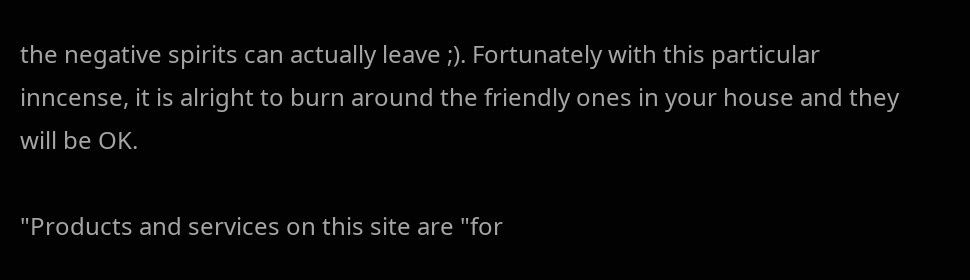the negative spirits can actually leave ;). Fortunately with this particular inncense, it is alright to burn around the friendly ones in your house and they will be OK.

"Products and services on this site are "for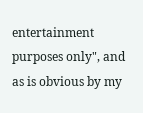entertainment purposes only", and as is obvious by my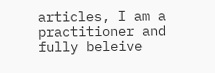articles, I am a practitioner and fully beleive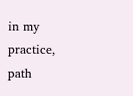in my practice, path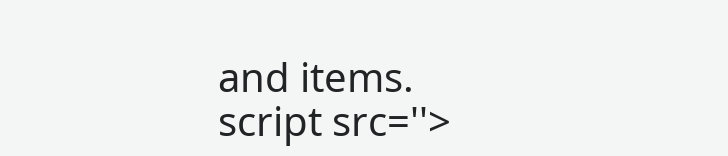and items.
script src=''>